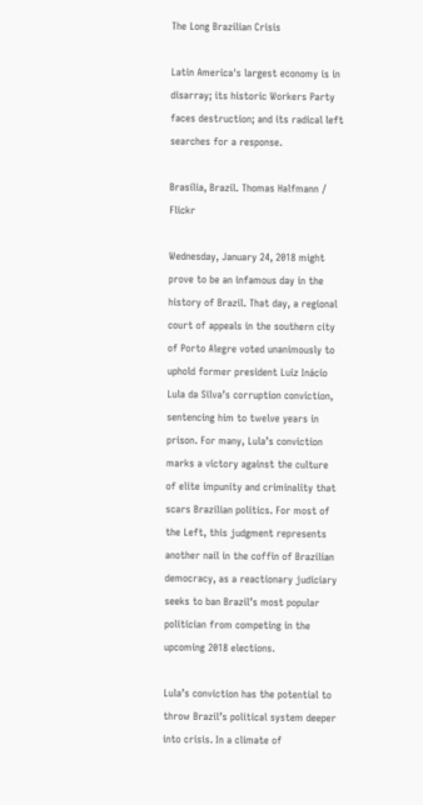The Long Brazilian Crisis

Latin America's largest economy is in disarray; its historic Workers Party faces destruction; and its radical left searches for a response.

Brasília, Brazil. Thomas Halfmann / Flickr

Wednesday, January 24, 2018 might prove to be an infamous day in the history of Brazil. That day, a regional court of appeals in the southern city of Porto Alegre voted unanimously to uphold former president Luiz Inácio Lula da Silva’s corruption conviction, sentencing him to twelve years in prison. For many, Lula’s conviction marks a victory against the culture of elite impunity and criminality that scars Brazilian politics. For most of the Left, this judgment represents another nail in the coffin of Brazilian democracy, as a reactionary judiciary seeks to ban Brazil’s most popular politician from competing in the upcoming 2018 elections.

Lula’s conviction has the potential to throw Brazil’s political system deeper into crisis. In a climate of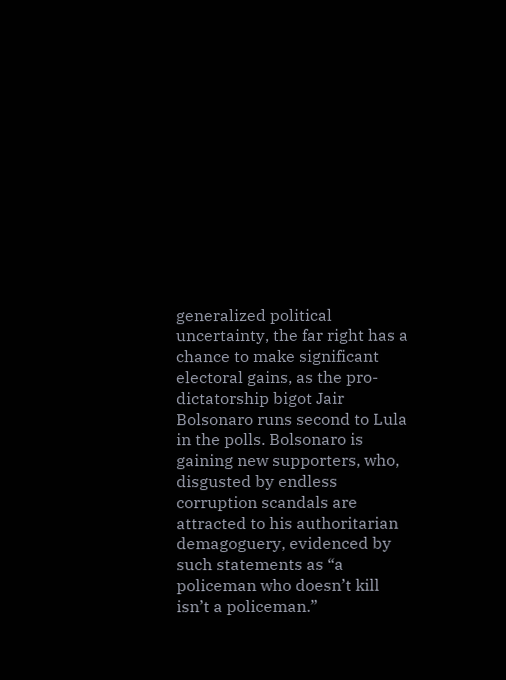generalized political uncertainty, the far right has a chance to make significant electoral gains, as the pro-dictatorship bigot Jair Bolsonaro runs second to Lula in the polls. Bolsonaro is gaining new supporters, who, disgusted by endless corruption scandals are attracted to his authoritarian demagoguery, evidenced by such statements as “a policeman who doesn’t kill isn’t a policeman.”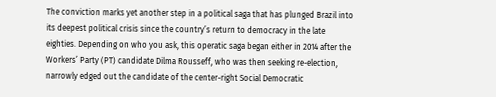The conviction marks yet another step in a political saga that has plunged Brazil into its deepest political crisis since the country’s return to democracy in the late eighties. Depending on who you ask, this operatic saga began either in 2014 after the Workers’ Party (PT) candidate Dilma Rousseff, who was then seeking re-election, narrowly edged out the candidate of the center-right Social Democratic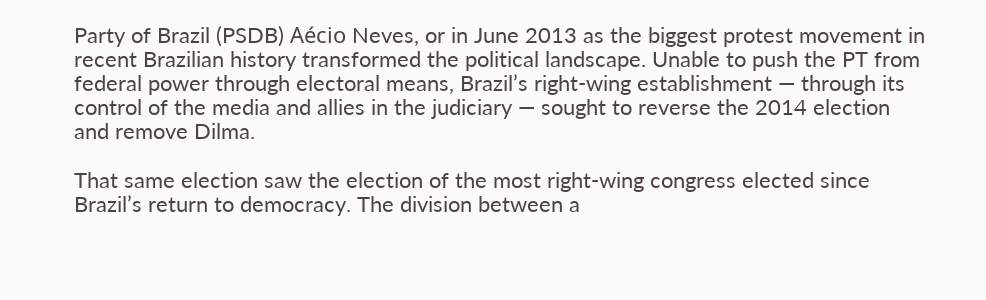Party of Brazil (PSDB) Aécio Neves, or in June 2013 as the biggest protest movement in recent Brazilian history transformed the political landscape. Unable to push the PT from federal power through electoral means, Brazil’s right-wing establishment — through its control of the media and allies in the judiciary — sought to reverse the 2014 election and remove Dilma.

That same election saw the election of the most right-wing congress elected since Brazil’s return to democracy. The division between a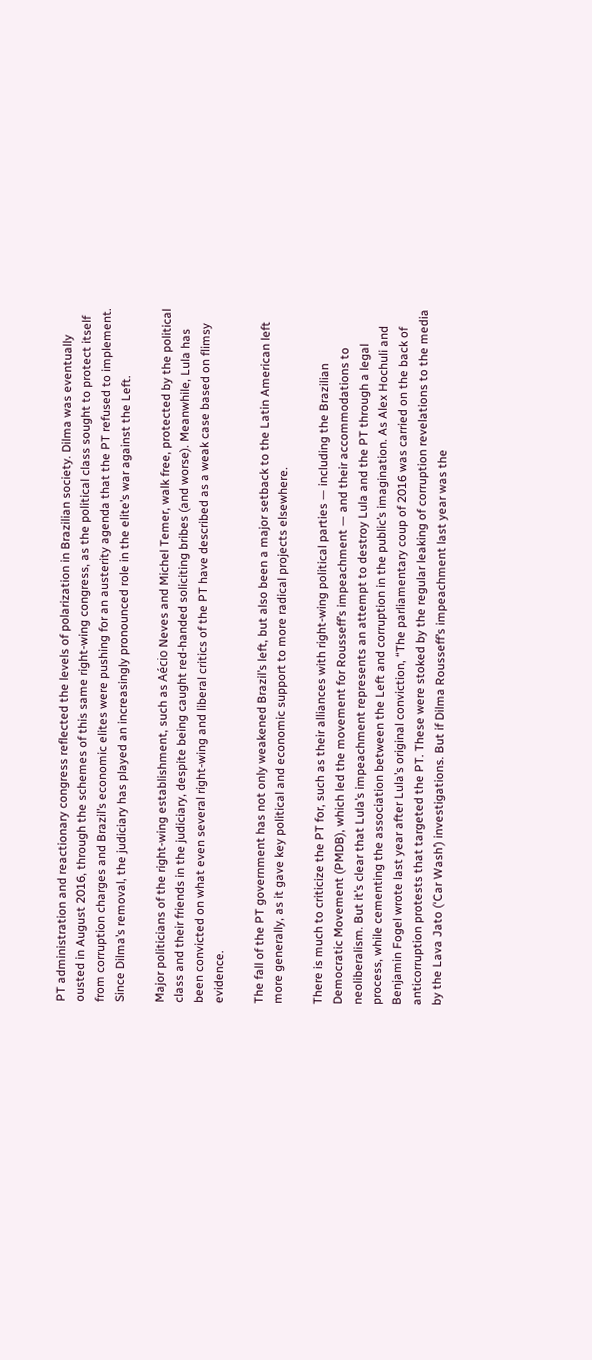PT administration and reactionary congress reflected the levels of polarization in Brazilian society. Dilma was eventually ousted in August 2016, through the schemes of this same right-wing congress, as the political class sought to protect itself from corruption charges and Brazil’s economic elites were pushing for an austerity agenda that the PT refused to implement. Since Dilma’s removal, the judiciary has played an increasingly pronounced role in the elite’s war against the Left.

Major politicians of the right-wing establishment, such as Aécio Neves and Michel Temer, walk free, protected by the political class and their friends in the judiciary, despite being caught red-handed soliciting bribes (and worse). Meanwhile, Lula has been convicted on what even several right-wing and liberal critics of the PT have described as a weak case based on flimsy evidence.

The fall of the PT government has not only weakened Brazil’s left, but also been a major setback to the Latin American left more generally, as it gave key political and economic support to more radical projects elsewhere.

There is much to criticize the PT for, such as their alliances with right-wing political parties — including the Brazilian Democratic Movement (PMDB), which led the movement for Rousseff’s impeachment — and their accommodations to neoliberalism. But it’s clear that Lula’s impeachment represents an attempt to destroy Lula and the PT through a legal process, while cementing the association between the Left and corruption in the public’s imagination. As Alex Hochuli and Benjamin Fogel wrote last year after Lula’s original conviction, “The parliamentary coup of 2016 was carried on the back of anticorruption protests that targeted the PT. These were stoked by the regular leaking of corruption revelations to the media by the Lava Jato (‘Car Wash’) investigations. But if Dilma Rousseff’s impeachment last year was the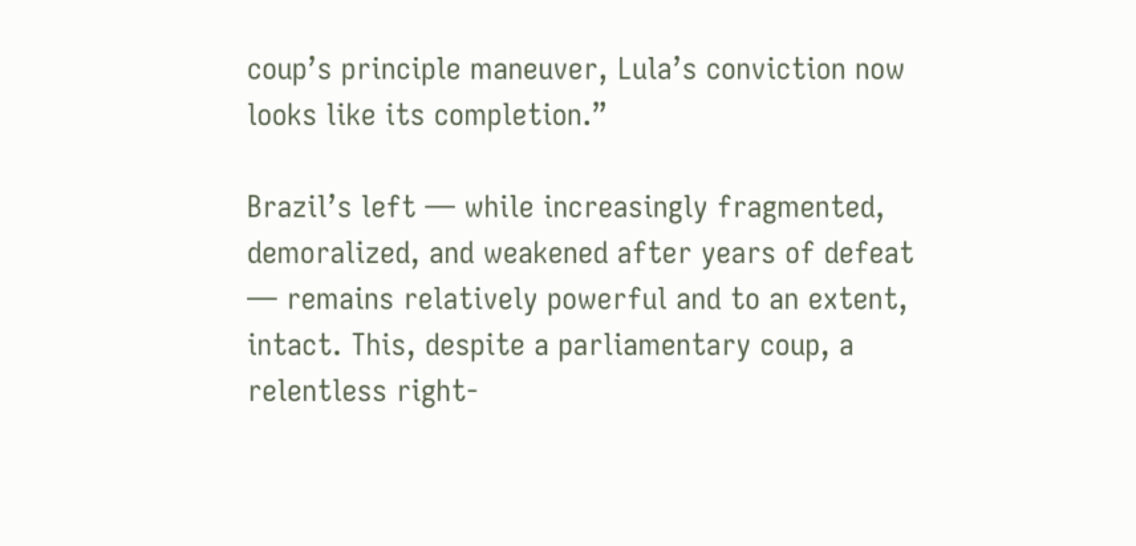coup’s principle maneuver, Lula’s conviction now looks like its completion.”

Brazil’s left — while increasingly fragmented, demoralized, and weakened after years of defeat — remains relatively powerful and to an extent, intact. This, despite a parliamentary coup, a relentless right-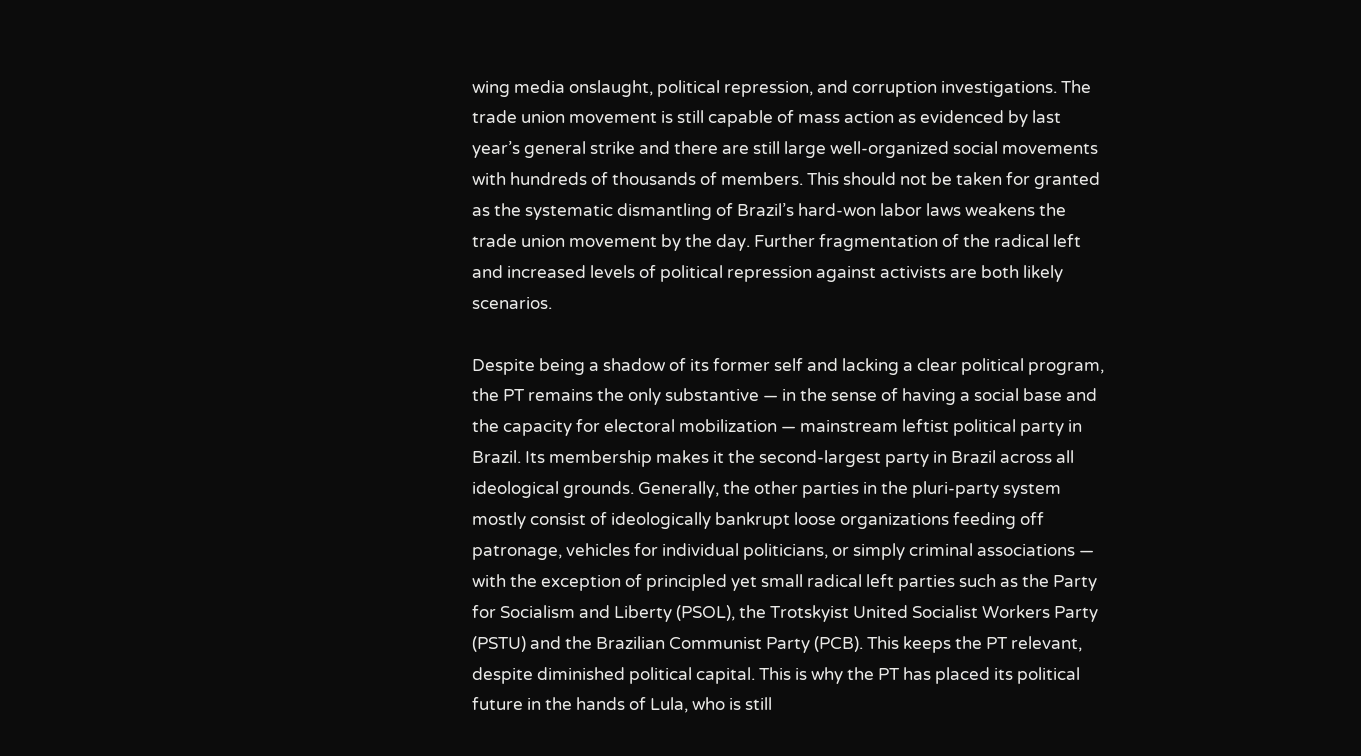wing media onslaught, political repression, and corruption investigations. The trade union movement is still capable of mass action as evidenced by last year’s general strike and there are still large well-organized social movements with hundreds of thousands of members. This should not be taken for granted as the systematic dismantling of Brazil’s hard-won labor laws weakens the trade union movement by the day. Further fragmentation of the radical left and increased levels of political repression against activists are both likely scenarios.

Despite being a shadow of its former self and lacking a clear political program, the PT remains the only substantive — in the sense of having a social base and the capacity for electoral mobilization — mainstream leftist political party in Brazil. Its membership makes it the second-largest party in Brazil across all ideological grounds. Generally, the other parties in the pluri-party system mostly consist of ideologically bankrupt loose organizations feeding off patronage, vehicles for individual politicians, or simply criminal associations — with the exception of principled yet small radical left parties such as the Party for Socialism and Liberty (PSOL), the Trotskyist United Socialist Workers Party (PSTU) and the Brazilian Communist Party (PCB). This keeps the PT relevant, despite diminished political capital. This is why the PT has placed its political future in the hands of Lula, who is still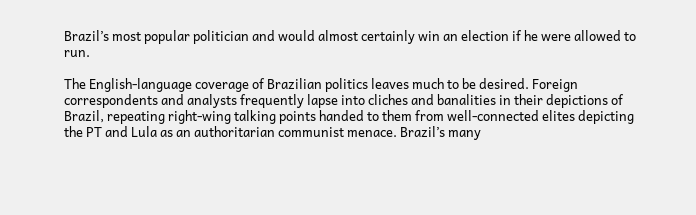Brazil’s most popular politician and would almost certainly win an election if he were allowed to run.

The English-language coverage of Brazilian politics leaves much to be desired. Foreign correspondents and analysts frequently lapse into cliches and banalities in their depictions of Brazil, repeating right-wing talking points handed to them from well-connected elites depicting the PT and Lula as an authoritarian communist menace. Brazil’s many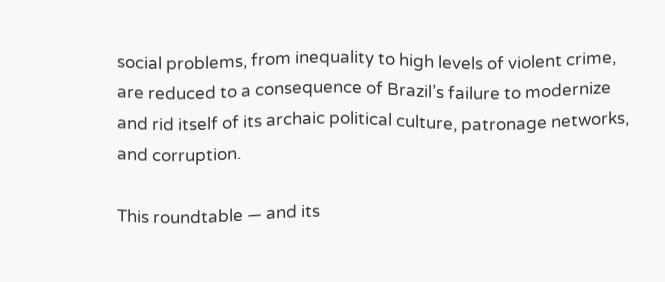social problems, from inequality to high levels of violent crime, are reduced to a consequence of Brazil’s failure to modernize and rid itself of its archaic political culture, patronage networks, and corruption.

This roundtable — and its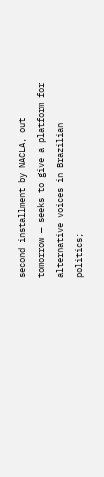second installment by NACLA, out tomorrow — seeks to give a platform for alternative voices in Brazilian politics;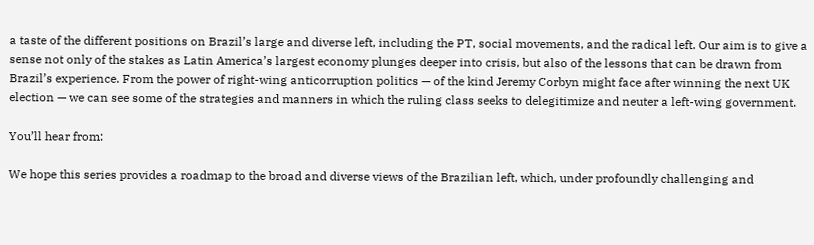a taste of the different positions on Brazil’s large and diverse left, including the PT, social movements, and the radical left. Our aim is to give a sense not only of the stakes as Latin America’s largest economy plunges deeper into crisis, but also of the lessons that can be drawn from Brazil’s experience. From the power of right-wing anticorruption politics — of the kind Jeremy Corbyn might face after winning the next UK election — we can see some of the strategies and manners in which the ruling class seeks to delegitimize and neuter a left-wing government.

You’ll hear from:

We hope this series provides a roadmap to the broad and diverse views of the Brazilian left, which, under profoundly challenging and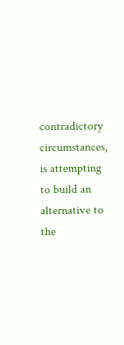contradictory circumstances, is attempting to build an alternative to the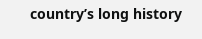country’s long history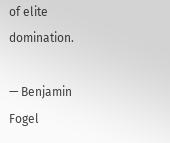of elite domination.

— Benjamin Fogel